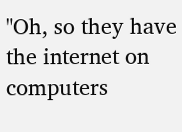"Oh, so they have the internet on computers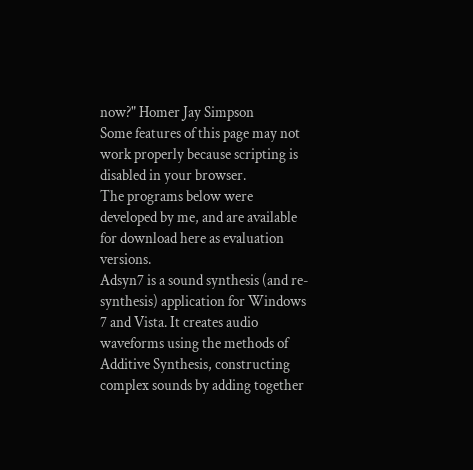now?" Homer Jay Simpson
Some features of this page may not work properly because scripting is disabled in your browser.
The programs below were developed by me, and are available for download here as evaluation versions.
Adsyn7 is a sound synthesis (and re-synthesis) application for Windows 7 and Vista. It creates audio waveforms using the methods of Additive Synthesis, constructing complex sounds by adding together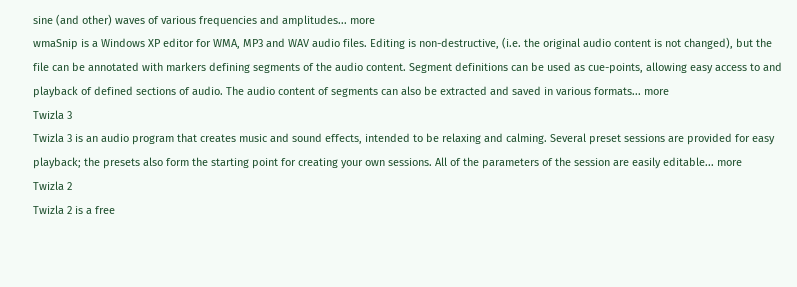sine (and other) waves of various frequencies and amplitudes... more
wmaSnip is a Windows XP editor for WMA, MP3 and WAV audio files. Editing is non-destructive, (i.e. the original audio content is not changed), but the file can be annotated with markers defining segments of the audio content. Segment definitions can be used as cue-points, allowing easy access to and playback of defined sections of audio. The audio content of segments can also be extracted and saved in various formats... more
Twizla 3
Twizla 3 is an audio program that creates music and sound effects, intended to be relaxing and calming. Several preset sessions are provided for easy playback; the presets also form the starting point for creating your own sessions. All of the parameters of the session are easily editable... more
Twizla 2
Twizla 2 is a free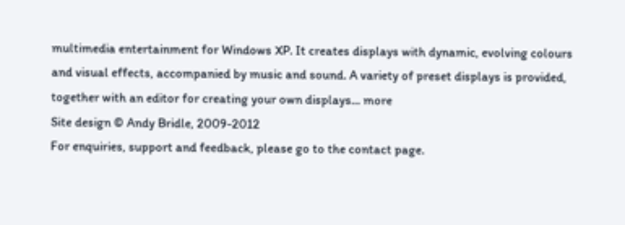multimedia entertainment for Windows XP. It creates displays with dynamic, evolving colours and visual effects, accompanied by music and sound. A variety of preset displays is provided, together with an editor for creating your own displays... more
Site design © Andy Bridle, 2009-2012
For enquiries, support and feedback, please go to the contact page.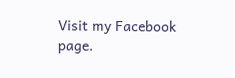Visit my Facebook page.